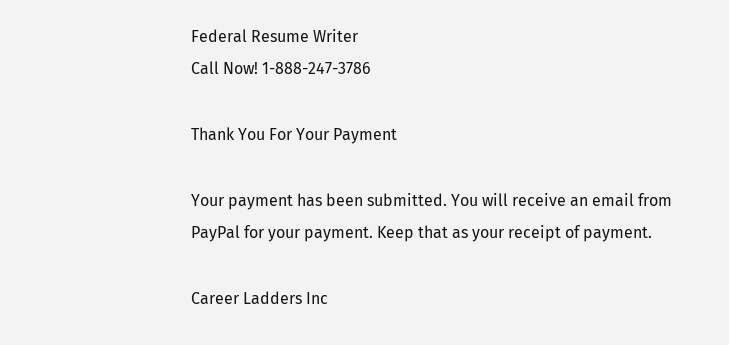Federal Resume Writer
Call Now! 1-888-247-3786

Thank You For Your Payment

Your payment has been submitted. You will receive an email from PayPal for your payment. Keep that as your receipt of payment.

Career Ladders Inc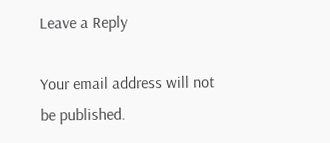Leave a Reply

Your email address will not be published.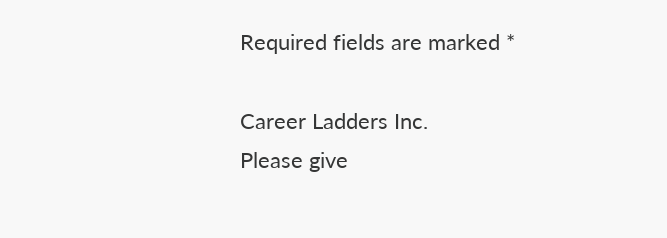Required fields are marked *

Career Ladders Inc.
Please give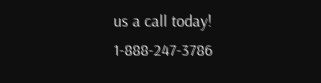us a call today! 1-888-247-3786